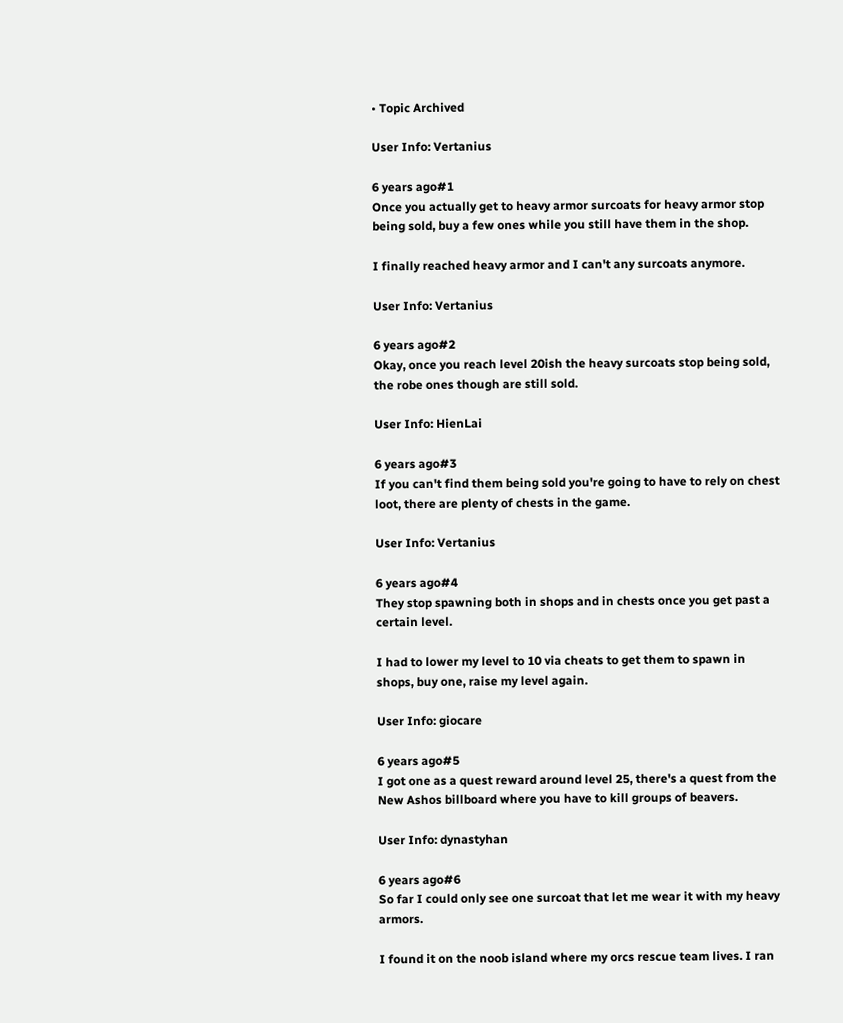• Topic Archived

User Info: Vertanius

6 years ago#1
Once you actually get to heavy armor surcoats for heavy armor stop being sold, buy a few ones while you still have them in the shop.

I finally reached heavy armor and I can't any surcoats anymore.

User Info: Vertanius

6 years ago#2
Okay, once you reach level 20ish the heavy surcoats stop being sold, the robe ones though are still sold.

User Info: HienLai

6 years ago#3
If you can't find them being sold you're going to have to rely on chest loot, there are plenty of chests in the game.

User Info: Vertanius

6 years ago#4
They stop spawning both in shops and in chests once you get past a certain level.

I had to lower my level to 10 via cheats to get them to spawn in shops, buy one, raise my level again.

User Info: giocare

6 years ago#5
I got one as a quest reward around level 25, there's a quest from the New Ashos billboard where you have to kill groups of beavers.

User Info: dynastyhan

6 years ago#6
So far I could only see one surcoat that let me wear it with my heavy armors.

I found it on the noob island where my orcs rescue team lives. I ran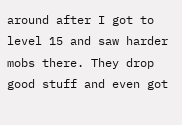around after I got to level 15 and saw harder mobs there. They drop good stuff and even got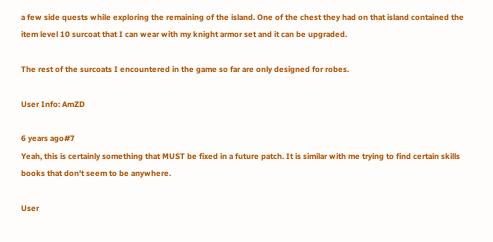a few side quests while exploring the remaining of the island. One of the chest they had on that island contained the item level 10 surcoat that I can wear with my knight armor set and it can be upgraded.

The rest of the surcoats I encountered in the game so far are only designed for robes.

User Info: AmZD

6 years ago#7
Yeah, this is certainly something that MUST be fixed in a future patch. It is similar with me trying to find certain skills books that don't seem to be anywhere.

User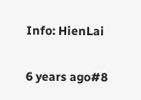Info: HienLai

6 years ago#8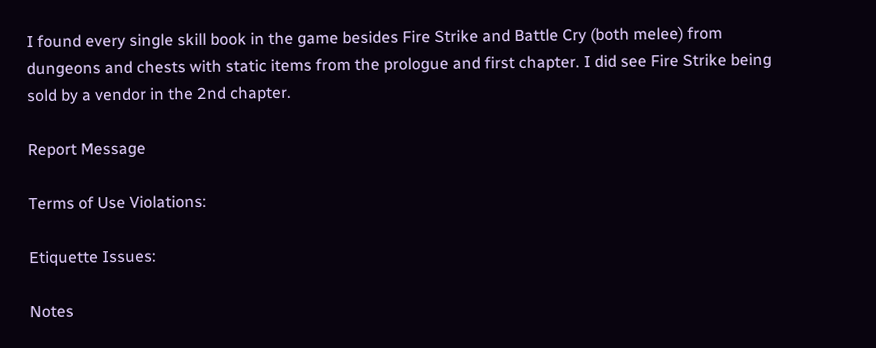I found every single skill book in the game besides Fire Strike and Battle Cry (both melee) from dungeons and chests with static items from the prologue and first chapter. I did see Fire Strike being sold by a vendor in the 2nd chapter.

Report Message

Terms of Use Violations:

Etiquette Issues:

Notes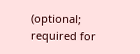(optional; required for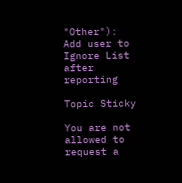"Other"):
Add user to Ignore List after reporting

Topic Sticky

You are not allowed to request a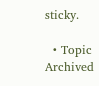sticky.

  • Topic Archived